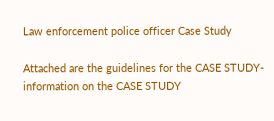Law enforcement police officer Case Study

Attached are the guidelines for the CASE STUDY- information on the CASE STUDY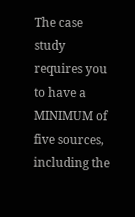The case study requires you to have a MINIMUM of five sources, including the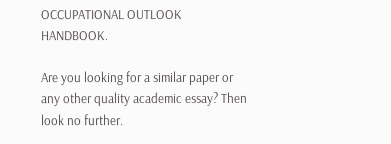OCCUPATIONAL OUTLOOK HANDBOOK.

Are you looking for a similar paper or any other quality academic essay? Then look no further.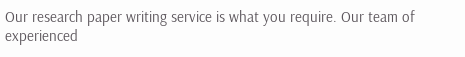Our research paper writing service is what you require. Our team of experienced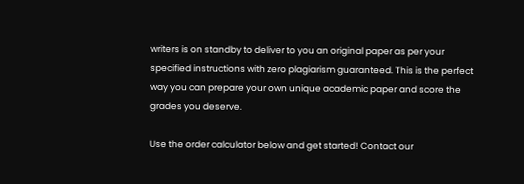writers is on standby to deliver to you an original paper as per your specified instructions with zero plagiarism guaranteed. This is the perfect way you can prepare your own unique academic paper and score the grades you deserve.

Use the order calculator below and get started! Contact our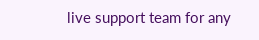live support team for any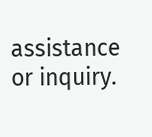assistance or inquiry.